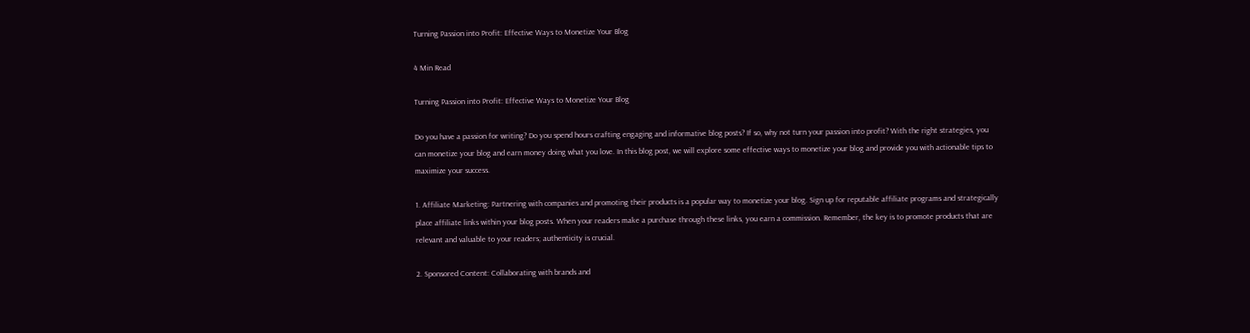Turning Passion into Profit: Effective Ways to Monetize Your Blog

4 Min Read

Turning Passion into Profit: Effective Ways to Monetize Your Blog

Do you have a passion for writing? Do you spend hours crafting engaging and informative blog posts? If so, why not turn your passion into profit? With the right strategies, you can monetize your blog and earn money doing what you love. In this blog post, we will explore some effective ways to monetize your blog and provide you with actionable tips to maximize your success.

1. Affiliate Marketing: Partnering with companies and promoting their products is a popular way to monetize your blog. Sign up for reputable affiliate programs and strategically place affiliate links within your blog posts. When your readers make a purchase through these links, you earn a commission. Remember, the key is to promote products that are relevant and valuable to your readers; authenticity is crucial.

2. Sponsored Content: Collaborating with brands and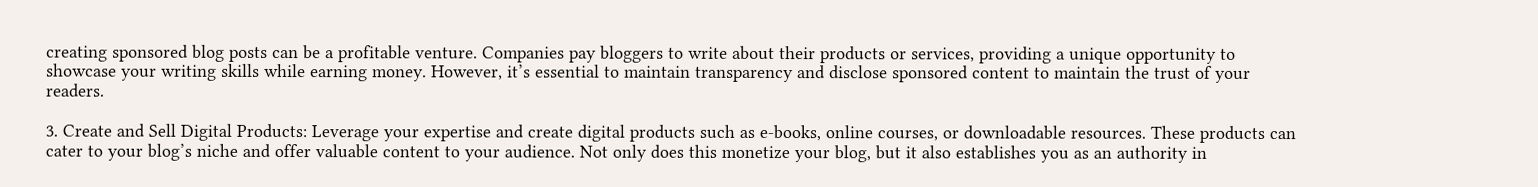creating sponsored blog posts can be a profitable venture. Companies pay bloggers to write about their products or services, providing a unique opportunity to showcase your writing skills while earning money. However, it’s essential to maintain transparency and disclose sponsored content to maintain the trust of your readers.

3. Create and Sell Digital Products: Leverage your expertise and create digital products such as e-books, online courses, or downloadable resources. These products can cater to your blog’s niche and offer valuable content to your audience. Not only does this monetize your blog, but it also establishes you as an authority in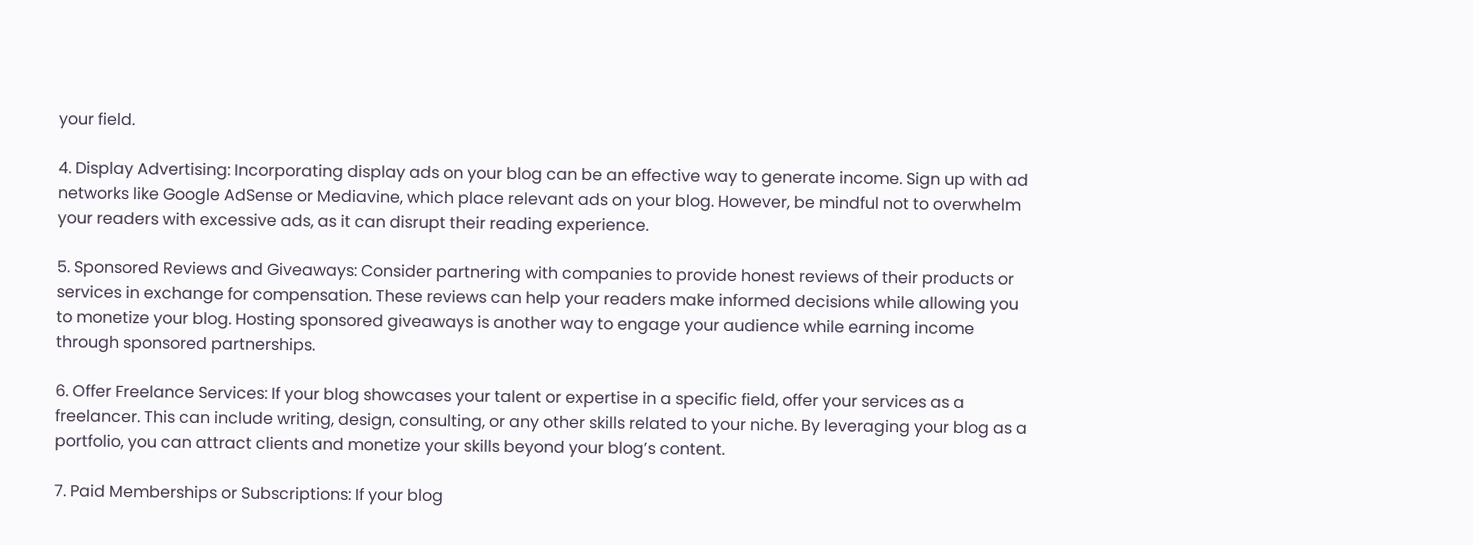your field.

4. Display Advertising: Incorporating display ads on your blog can be an effective way to generate income. Sign up with ad networks like Google AdSense or Mediavine, which place relevant ads on your blog. However, be mindful not to overwhelm your readers with excessive ads, as it can disrupt their reading experience.

5. Sponsored Reviews and Giveaways: Consider partnering with companies to provide honest reviews of their products or services in exchange for compensation. These reviews can help your readers make informed decisions while allowing you to monetize your blog. Hosting sponsored giveaways is another way to engage your audience while earning income through sponsored partnerships.

6. Offer Freelance Services: If your blog showcases your talent or expertise in a specific field, offer your services as a freelancer. This can include writing, design, consulting, or any other skills related to your niche. By leveraging your blog as a portfolio, you can attract clients and monetize your skills beyond your blog’s content.

7. Paid Memberships or Subscriptions: If your blog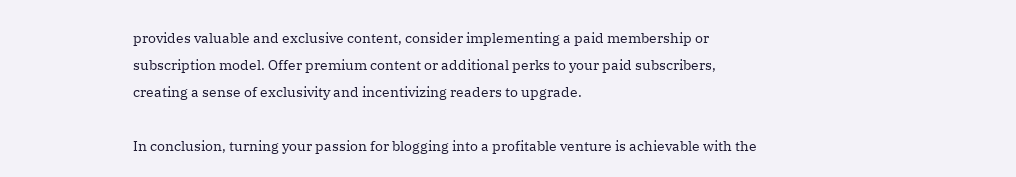provides valuable and exclusive content, consider implementing a paid membership or subscription model. Offer premium content or additional perks to your paid subscribers, creating a sense of exclusivity and incentivizing readers to upgrade.

In conclusion, turning your passion for blogging into a profitable venture is achievable with the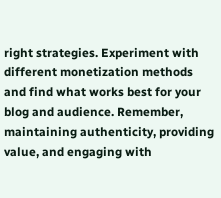right strategies. Experiment with different monetization methods and find what works best for your blog and audience. Remember, maintaining authenticity, providing value, and engaging with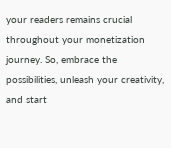your readers remains crucial throughout your monetization journey. So, embrace the possibilities, unleash your creativity, and start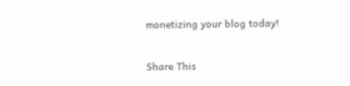monetizing your blog today!

Share This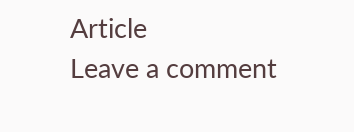Article
Leave a comment